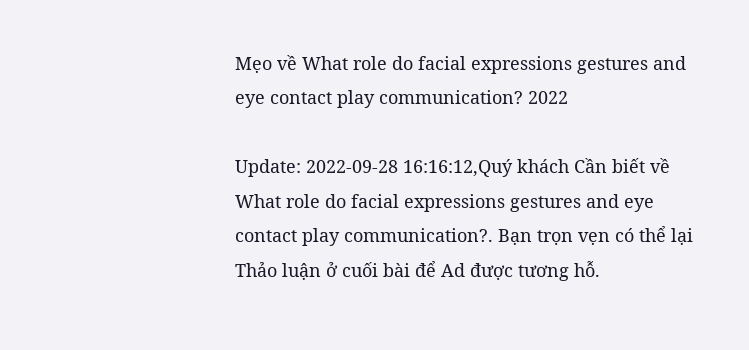Mẹo về What role do facial expressions gestures and eye contact play communication? 2022

Update: 2022-09-28 16:16:12,Quý khách Cần biết về What role do facial expressions gestures and eye contact play communication?. Bạn trọn vẹn có thể lại Thảo luận ở cuối bài để Ad được tương hỗ.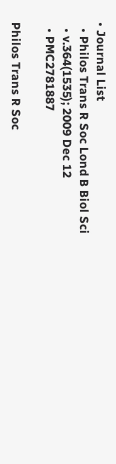• Journal List
  • Philos Trans R Soc Lond B Biol Sci
  • v.364(1535); 2009 Dec 12
  • PMC2781887

Philos Trans R Soc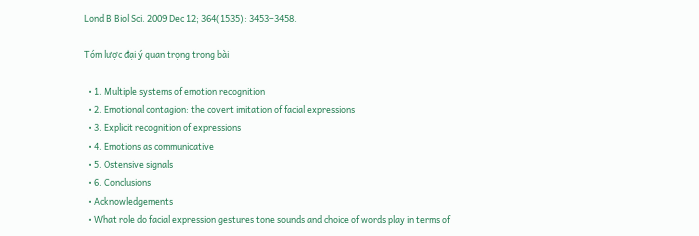Lond B Biol Sci. 2009 Dec 12; 364(1535): 3453–3458.

Tóm lược đại ý quan trọng trong bài

  • 1. Multiple systems of emotion recognition
  • 2. Emotional contagion: the covert imitation of facial expressions
  • 3. Explicit recognition of expressions
  • 4. Emotions as communicative
  • 5. Ostensive signals
  • 6. Conclusions
  • Acknowledgements
  • What role do facial expression gestures tone sounds and choice of words play in terms of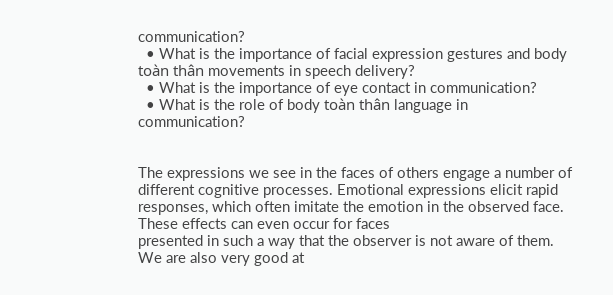communication?
  • What is the importance of facial expression gestures and body toàn thân movements in speech delivery?
  • What is the importance of eye contact in communication?
  • What is the role of body toàn thân language in communication?


The expressions we see in the faces of others engage a number of different cognitive processes. Emotional expressions elicit rapid responses, which often imitate the emotion in the observed face. These effects can even occur for faces
presented in such a way that the observer is not aware of them. We are also very good at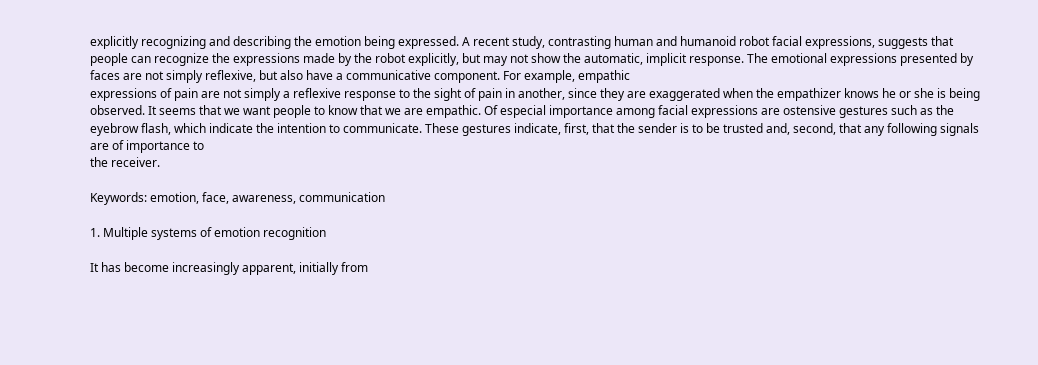explicitly recognizing and describing the emotion being expressed. A recent study, contrasting human and humanoid robot facial expressions, suggests that people can recognize the expressions made by the robot explicitly, but may not show the automatic, implicit response. The emotional expressions presented by faces are not simply reflexive, but also have a communicative component. For example, empathic
expressions of pain are not simply a reflexive response to the sight of pain in another, since they are exaggerated when the empathizer knows he or she is being observed. It seems that we want people to know that we are empathic. Of especial importance among facial expressions are ostensive gestures such as the eyebrow flash, which indicate the intention to communicate. These gestures indicate, first, that the sender is to be trusted and, second, that any following signals are of importance to
the receiver.

Keywords: emotion, face, awareness, communication

1. Multiple systems of emotion recognition

It has become increasingly apparent, initially from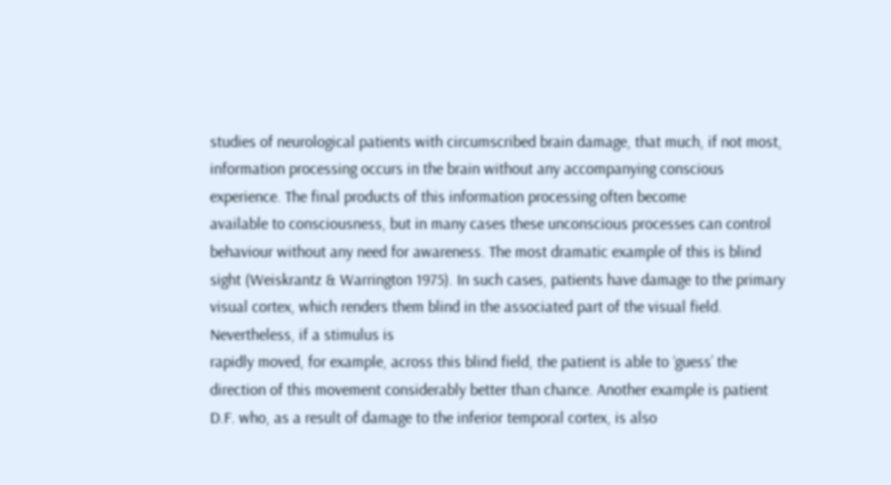studies of neurological patients with circumscribed brain damage, that much, if not most, information processing occurs in the brain without any accompanying conscious experience. The final products of this information processing often become
available to consciousness, but in many cases these unconscious processes can control behaviour without any need for awareness. The most dramatic example of this is blind sight (Weiskrantz & Warrington 1975). In such cases, patients have damage to the primary visual cortex, which renders them blind in the associated part of the visual field. Nevertheless, if a stimulus is
rapidly moved, for example, across this blind field, the patient is able to ‘guess’ the direction of this movement considerably better than chance. Another example is patient D.F. who, as a result of damage to the inferior temporal cortex, is also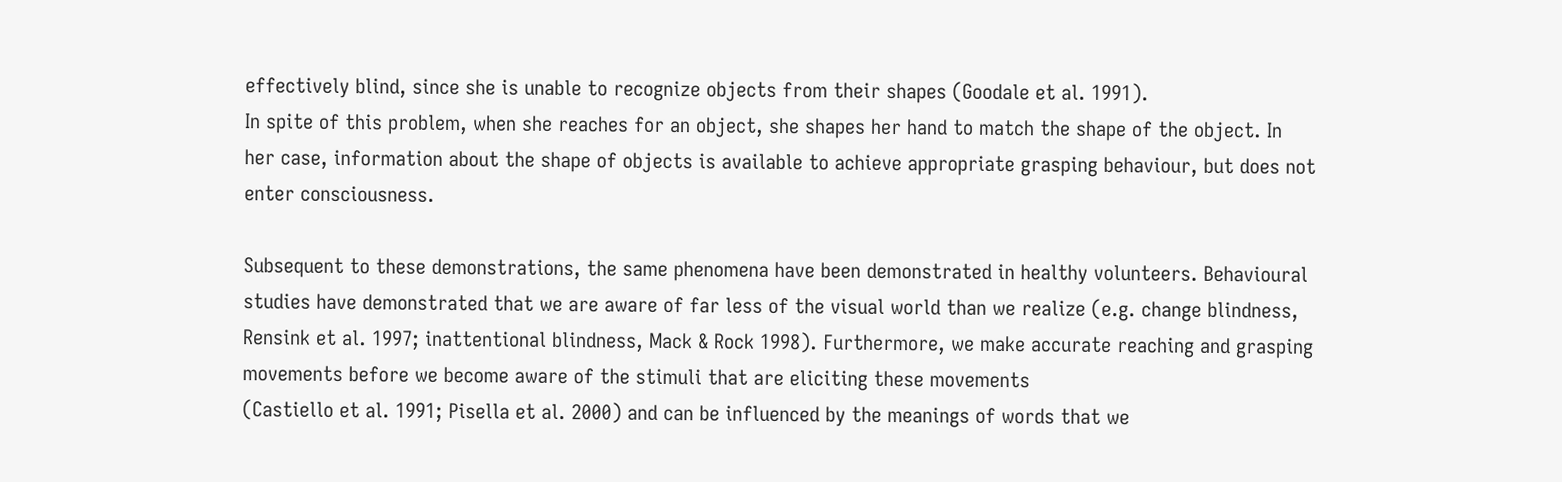effectively blind, since she is unable to recognize objects from their shapes (Goodale et al. 1991).
In spite of this problem, when she reaches for an object, she shapes her hand to match the shape of the object. In her case, information about the shape of objects is available to achieve appropriate grasping behaviour, but does not enter consciousness.

Subsequent to these demonstrations, the same phenomena have been demonstrated in healthy volunteers. Behavioural studies have demonstrated that we are aware of far less of the visual world than we realize (e.g. change blindness,
Rensink et al. 1997; inattentional blindness, Mack & Rock 1998). Furthermore, we make accurate reaching and grasping movements before we become aware of the stimuli that are eliciting these movements
(Castiello et al. 1991; Pisella et al. 2000) and can be influenced by the meanings of words that we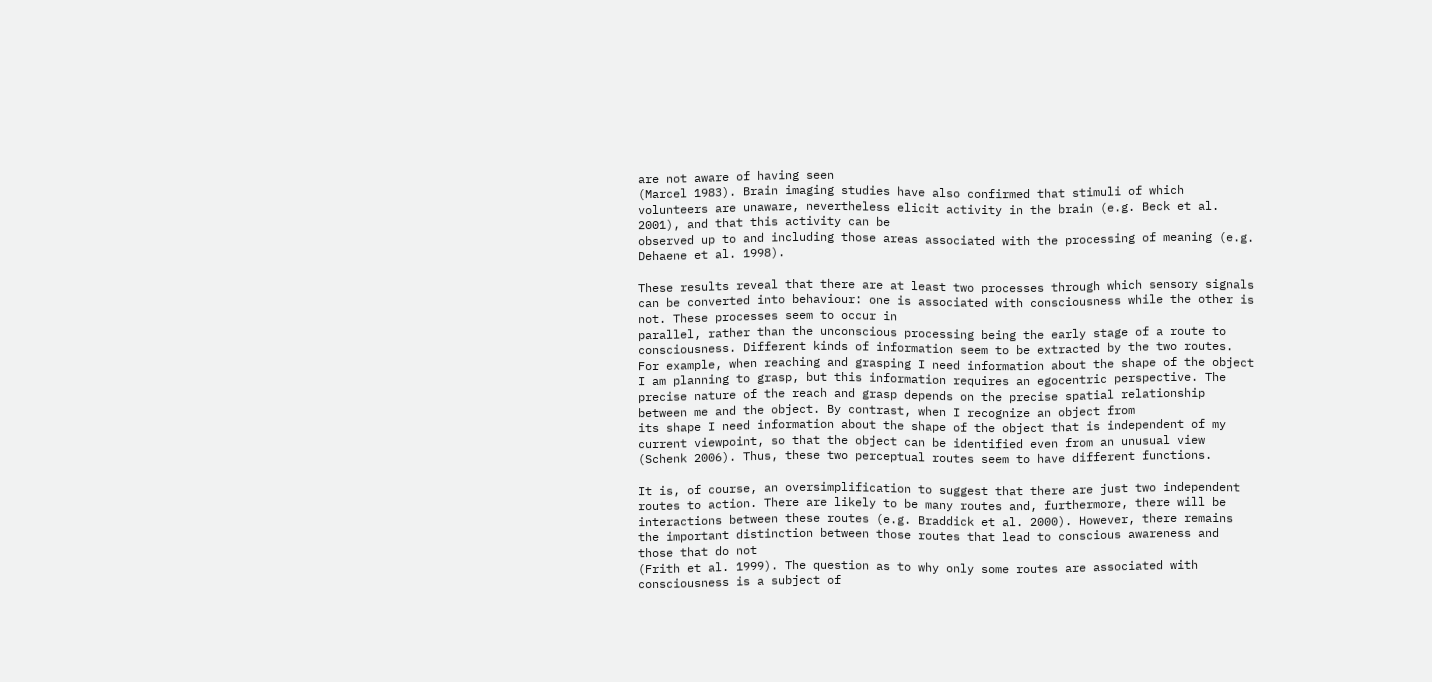are not aware of having seen
(Marcel 1983). Brain imaging studies have also confirmed that stimuli of which volunteers are unaware, nevertheless elicit activity in the brain (e.g. Beck et al. 2001), and that this activity can be
observed up to and including those areas associated with the processing of meaning (e.g. Dehaene et al. 1998).

These results reveal that there are at least two processes through which sensory signals can be converted into behaviour: one is associated with consciousness while the other is not. These processes seem to occur in
parallel, rather than the unconscious processing being the early stage of a route to consciousness. Different kinds of information seem to be extracted by the two routes. For example, when reaching and grasping I need information about the shape of the object I am planning to grasp, but this information requires an egocentric perspective. The precise nature of the reach and grasp depends on the precise spatial relationship between me and the object. By contrast, when I recognize an object from
its shape I need information about the shape of the object that is independent of my current viewpoint, so that the object can be identified even from an unusual view (Schenk 2006). Thus, these two perceptual routes seem to have different functions.

It is, of course, an oversimplification to suggest that there are just two independent
routes to action. There are likely to be many routes and, furthermore, there will be interactions between these routes (e.g. Braddick et al. 2000). However, there remains the important distinction between those routes that lead to conscious awareness and those that do not
(Frith et al. 1999). The question as to why only some routes are associated with consciousness is a subject of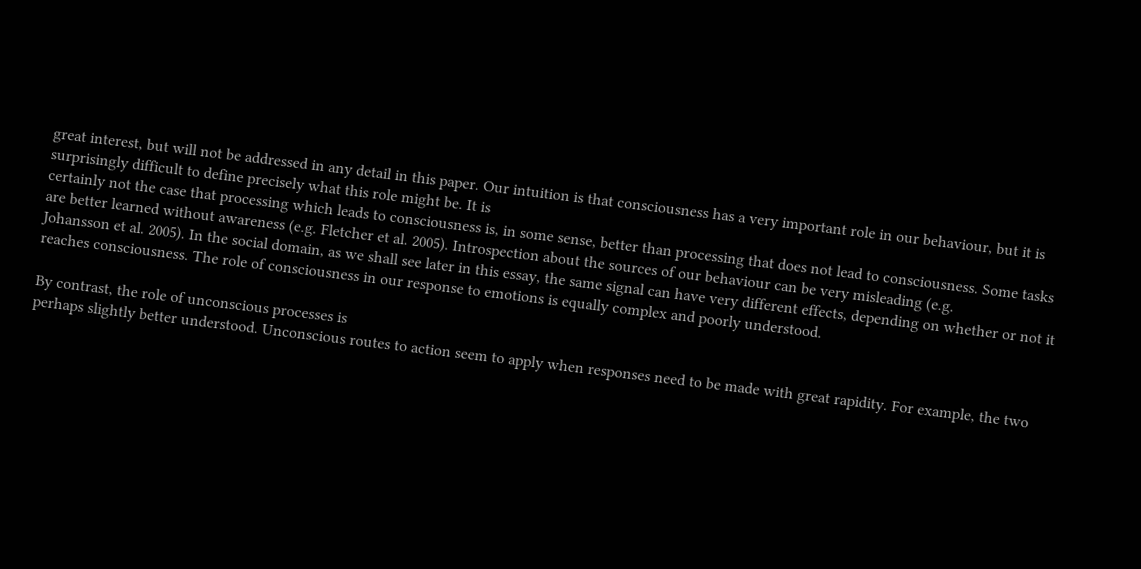great interest, but will not be addressed in any detail in this paper. Our intuition is that consciousness has a very important role in our behaviour, but it is surprisingly difficult to define precisely what this role might be. It is
certainly not the case that processing which leads to consciousness is, in some sense, better than processing that does not lead to consciousness. Some tasks are better learned without awareness (e.g. Fletcher et al. 2005). Introspection about the sources of our behaviour can be very misleading (e.g.
Johansson et al. 2005). In the social domain, as we shall see later in this essay, the same signal can have very different effects, depending on whether or not it reaches consciousness. The role of consciousness in our response to emotions is equally complex and poorly understood.

By contrast, the role of unconscious processes is
perhaps slightly better understood. Unconscious routes to action seem to apply when responses need to be made with great rapidity. For example, the two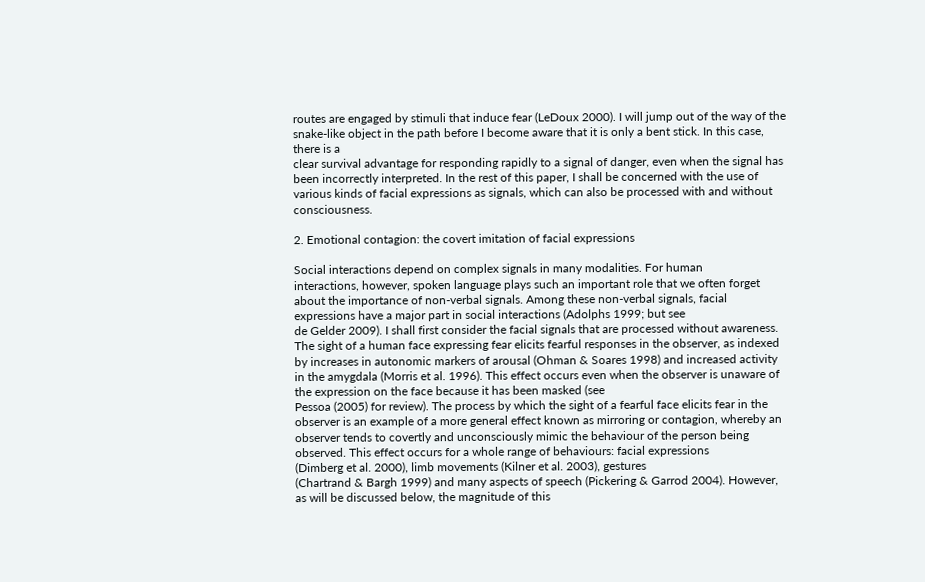routes are engaged by stimuli that induce fear (LeDoux 2000). I will jump out of the way of the snake-like object in the path before I become aware that it is only a bent stick. In this case, there is a
clear survival advantage for responding rapidly to a signal of danger, even when the signal has been incorrectly interpreted. In the rest of this paper, I shall be concerned with the use of various kinds of facial expressions as signals, which can also be processed with and without consciousness.

2. Emotional contagion: the covert imitation of facial expressions

Social interactions depend on complex signals in many modalities. For human
interactions, however, spoken language plays such an important role that we often forget about the importance of non-verbal signals. Among these non-verbal signals, facial expressions have a major part in social interactions (Adolphs 1999; but see
de Gelder 2009). I shall first consider the facial signals that are processed without awareness. The sight of a human face expressing fear elicits fearful responses in the observer, as indexed by increases in autonomic markers of arousal (Ohman & Soares 1998) and increased activity in the amygdala (Morris et al. 1996). This effect occurs even when the observer is unaware of the expression on the face because it has been masked (see
Pessoa (2005) for review). The process by which the sight of a fearful face elicits fear in the observer is an example of a more general effect known as mirroring or contagion, whereby an observer tends to covertly and unconsciously mimic the behaviour of the person being observed. This effect occurs for a whole range of behaviours: facial expressions
(Dimberg et al. 2000), limb movements (Kilner et al. 2003), gestures
(Chartrand & Bargh 1999) and many aspects of speech (Pickering & Garrod 2004). However, as will be discussed below, the magnitude of this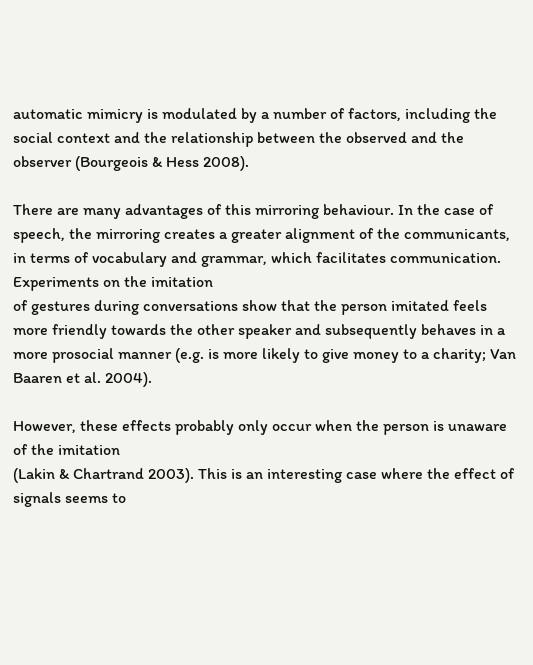automatic mimicry is modulated by a number of factors, including the
social context and the relationship between the observed and the observer (Bourgeois & Hess 2008).

There are many advantages of this mirroring behaviour. In the case of speech, the mirroring creates a greater alignment of the communicants, in terms of vocabulary and grammar, which facilitates communication. Experiments on the imitation
of gestures during conversations show that the person imitated feels more friendly towards the other speaker and subsequently behaves in a more prosocial manner (e.g. is more likely to give money to a charity; Van Baaren et al. 2004).

However, these effects probably only occur when the person is unaware of the imitation
(Lakin & Chartrand 2003). This is an interesting case where the effect of signals seems to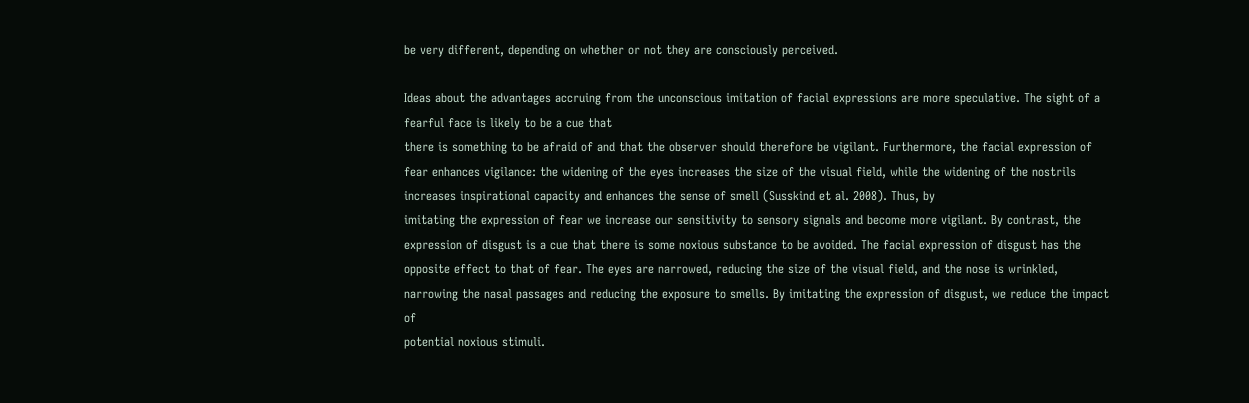be very different, depending on whether or not they are consciously perceived.

Ideas about the advantages accruing from the unconscious imitation of facial expressions are more speculative. The sight of a fearful face is likely to be a cue that
there is something to be afraid of and that the observer should therefore be vigilant. Furthermore, the facial expression of fear enhances vigilance: the widening of the eyes increases the size of the visual field, while the widening of the nostrils increases inspirational capacity and enhances the sense of smell (Susskind et al. 2008). Thus, by
imitating the expression of fear we increase our sensitivity to sensory signals and become more vigilant. By contrast, the expression of disgust is a cue that there is some noxious substance to be avoided. The facial expression of disgust has the opposite effect to that of fear. The eyes are narrowed, reducing the size of the visual field, and the nose is wrinkled, narrowing the nasal passages and reducing the exposure to smells. By imitating the expression of disgust, we reduce the impact of
potential noxious stimuli.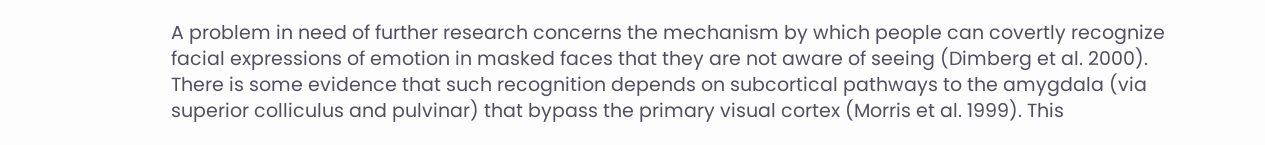A problem in need of further research concerns the mechanism by which people can covertly recognize facial expressions of emotion in masked faces that they are not aware of seeing (Dimberg et al. 2000). There is some evidence that such recognition depends on subcortical pathways to the amygdala (via
superior colliculus and pulvinar) that bypass the primary visual cortex (Morris et al. 1999). This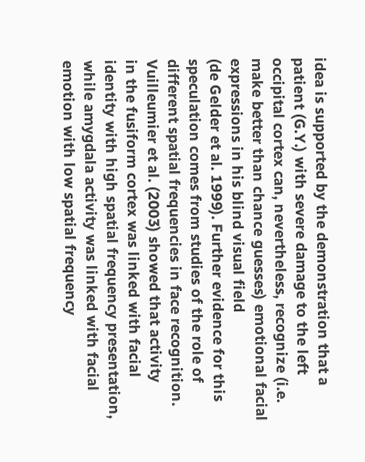idea is supported by the demonstration that a patient (G.Y.) with severe damage to the left occipital cortex can, nevertheless, recognize (i.e. make better than chance guesses) emotional facial expressions in his blind visual field
(de Gelder et al. 1999). Further evidence for this speculation comes from studies of the role of different spatial frequencies in face recognition. Vuilleumier et al. (2003) showed that activity
in the fusiform cortex was linked with facial identity with high spatial frequency presentation, while amygdala activity was linked with facial emotion with low spatial frequency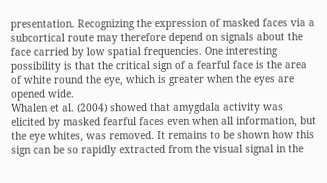presentation. Recognizing the expression of masked faces via a subcortical route may therefore depend on signals about the face carried by low spatial frequencies. One interesting possibility is that the critical sign of a fearful face is the area of white round the eye, which is greater when the eyes are opened wide.
Whalen et al. (2004) showed that amygdala activity was elicited by masked fearful faces even when all information, but the eye whites, was removed. It remains to be shown how this sign can be so rapidly extracted from the visual signal in the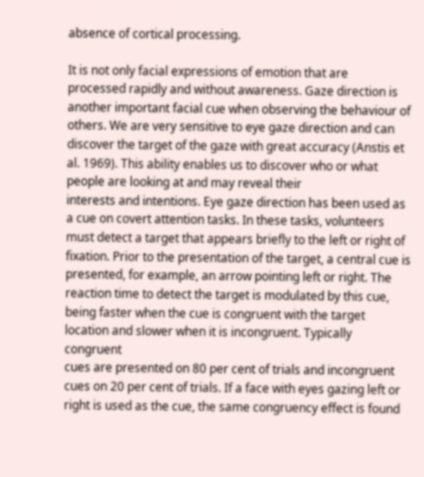absence of cortical processing.

It is not only facial expressions of emotion that are
processed rapidly and without awareness. Gaze direction is another important facial cue when observing the behaviour of others. We are very sensitive to eye gaze direction and can discover the target of the gaze with great accuracy (Anstis et al. 1969). This ability enables us to discover who or what people are looking at and may reveal their
interests and intentions. Eye gaze direction has been used as a cue on covert attention tasks. In these tasks, volunteers must detect a target that appears briefly to the left or right of fixation. Prior to the presentation of the target, a central cue is presented, for example, an arrow pointing left or right. The reaction time to detect the target is modulated by this cue, being faster when the cue is congruent with the target location and slower when it is incongruent. Typically congruent
cues are presented on 80 per cent of trials and incongruent cues on 20 per cent of trials. If a face with eyes gazing left or right is used as the cue, the same congruency effect is found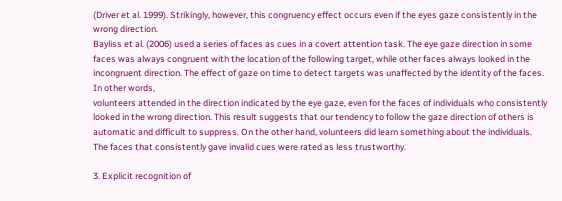(Driver et al. 1999). Strikingly, however, this congruency effect occurs even if the eyes gaze consistently in the wrong direction.
Bayliss et al. (2006) used a series of faces as cues in a covert attention task. The eye gaze direction in some faces was always congruent with the location of the following target, while other faces always looked in the incongruent direction. The effect of gaze on time to detect targets was unaffected by the identity of the faces. In other words,
volunteers attended in the direction indicated by the eye gaze, even for the faces of individuals who consistently looked in the wrong direction. This result suggests that our tendency to follow the gaze direction of others is automatic and difficult to suppress. On the other hand, volunteers did learn something about the individuals. The faces that consistently gave invalid cues were rated as less trustworthy.

3. Explicit recognition of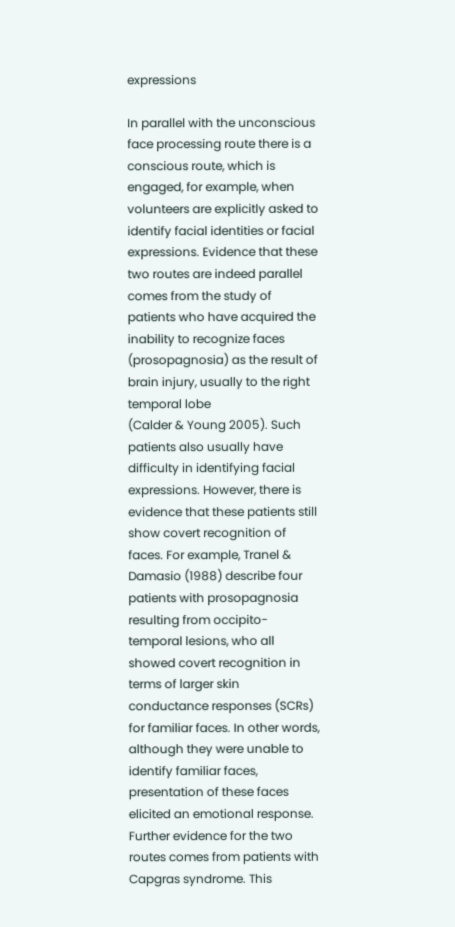expressions

In parallel with the unconscious face processing route there is a conscious route, which is engaged, for example, when volunteers are explicitly asked to identify facial identities or facial expressions. Evidence that these two routes are indeed parallel comes from the study of patients who have acquired the inability to recognize faces (prosopagnosia) as the result of brain injury, usually to the right temporal lobe
(Calder & Young 2005). Such patients also usually have difficulty in identifying facial expressions. However, there is evidence that these patients still show covert recognition of faces. For example, Tranel &
Damasio (1988) describe four patients with prosopagnosia resulting from occipito-temporal lesions, who all showed covert recognition in terms of larger skin conductance responses (SCRs) for familiar faces. In other words, although they were unable to identify familiar faces, presentation of these faces elicited an emotional response. Further evidence for the two routes comes from patients with Capgras syndrome. This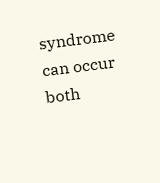syndrome can occur both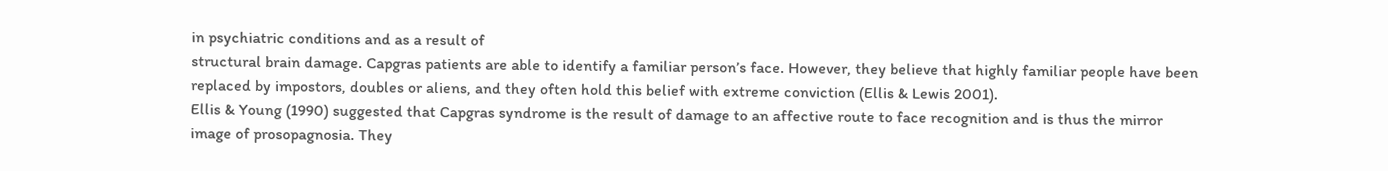in psychiatric conditions and as a result of
structural brain damage. Capgras patients are able to identify a familiar person’s face. However, they believe that highly familiar people have been replaced by impostors, doubles or aliens, and they often hold this belief with extreme conviction (Ellis & Lewis 2001).
Ellis & Young (1990) suggested that Capgras syndrome is the result of damage to an affective route to face recognition and is thus the mirror image of prosopagnosia. They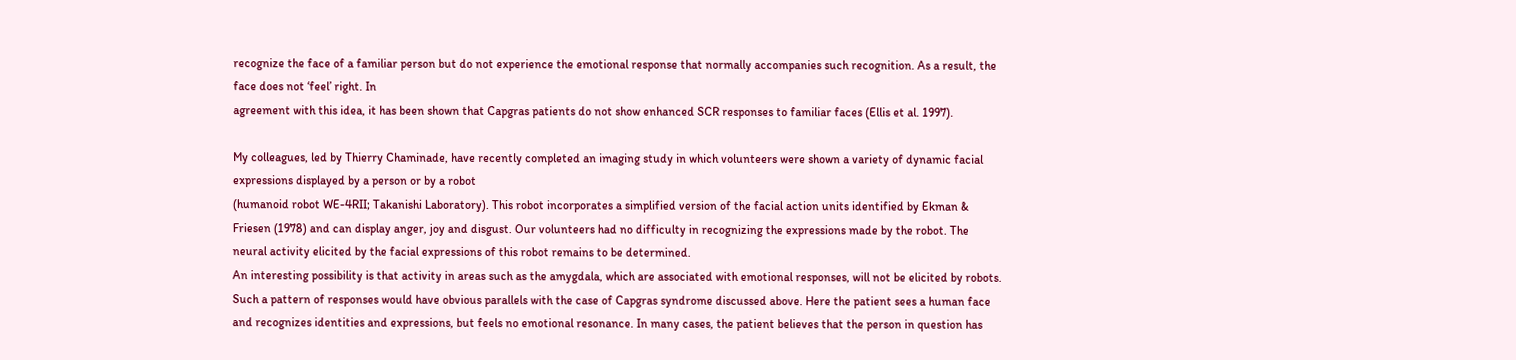recognize the face of a familiar person but do not experience the emotional response that normally accompanies such recognition. As a result, the face does not ‘feel’ right. In
agreement with this idea, it has been shown that Capgras patients do not show enhanced SCR responses to familiar faces (Ellis et al. 1997).

My colleagues, led by Thierry Chaminade, have recently completed an imaging study in which volunteers were shown a variety of dynamic facial expressions displayed by a person or by a robot
(humanoid robot WE-4RII; Takanishi Laboratory). This robot incorporates a simplified version of the facial action units identified by Ekman & Friesen (1978) and can display anger, joy and disgust. Our volunteers had no difficulty in recognizing the expressions made by the robot. The neural activity elicited by the facial expressions of this robot remains to be determined.
An interesting possibility is that activity in areas such as the amygdala, which are associated with emotional responses, will not be elicited by robots. Such a pattern of responses would have obvious parallels with the case of Capgras syndrome discussed above. Here the patient sees a human face and recognizes identities and expressions, but feels no emotional resonance. In many cases, the patient believes that the person in question has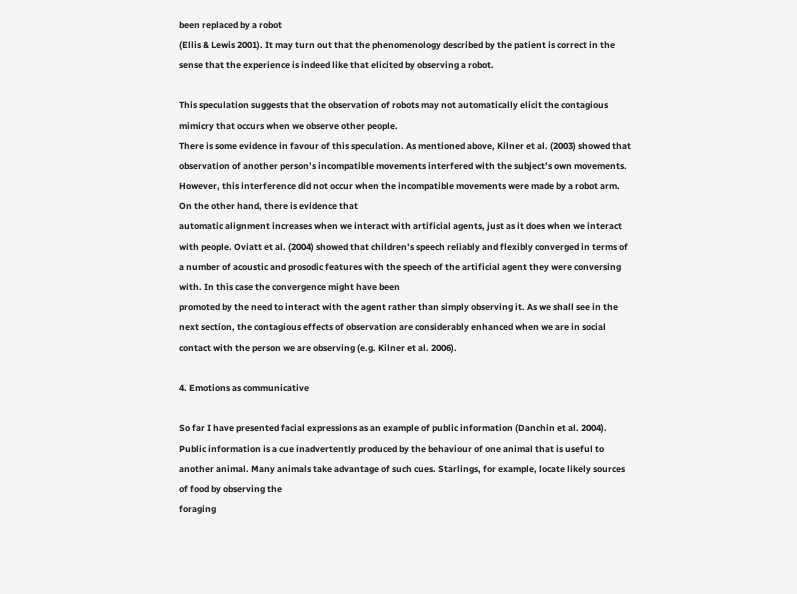been replaced by a robot
(Ellis & Lewis 2001). It may turn out that the phenomenology described by the patient is correct in the sense that the experience is indeed like that elicited by observing a robot.

This speculation suggests that the observation of robots may not automatically elicit the contagious mimicry that occurs when we observe other people.
There is some evidence in favour of this speculation. As mentioned above, Kilner et al. (2003) showed that observation of another person’s incompatible movements interfered with the subject’s own movements. However, this interference did not occur when the incompatible movements were made by a robot arm. On the other hand, there is evidence that
automatic alignment increases when we interact with artificial agents, just as it does when we interact with people. Oviatt et al. (2004) showed that children’s speech reliably and flexibly converged in terms of a number of acoustic and prosodic features with the speech of the artificial agent they were conversing with. In this case the convergence might have been
promoted by the need to interact with the agent rather than simply observing it. As we shall see in the next section, the contagious effects of observation are considerably enhanced when we are in social contact with the person we are observing (e.g. Kilner et al. 2006).

4. Emotions as communicative

So far I have presented facial expressions as an example of public information (Danchin et al. 2004). Public information is a cue inadvertently produced by the behaviour of one animal that is useful to another animal. Many animals take advantage of such cues. Starlings, for example, locate likely sources of food by observing the
foraging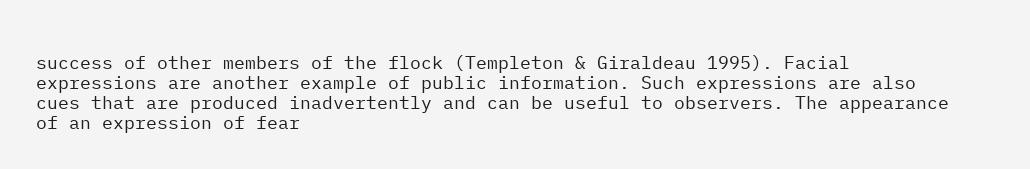success of other members of the flock (Templeton & Giraldeau 1995). Facial expressions are another example of public information. Such expressions are also cues that are produced inadvertently and can be useful to observers. The appearance of an expression of fear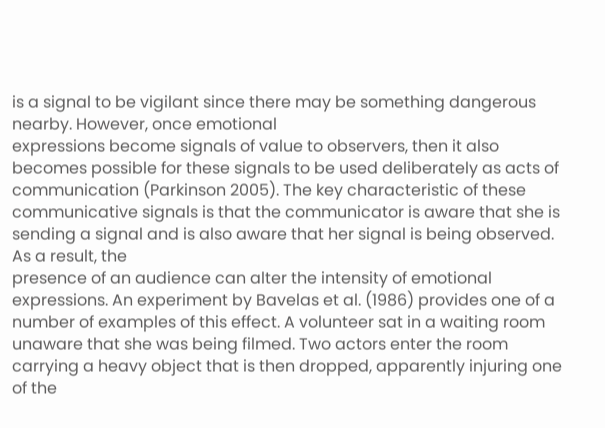is a signal to be vigilant since there may be something dangerous nearby. However, once emotional
expressions become signals of value to observers, then it also becomes possible for these signals to be used deliberately as acts of communication (Parkinson 2005). The key characteristic of these communicative signals is that the communicator is aware that she is sending a signal and is also aware that her signal is being observed. As a result, the
presence of an audience can alter the intensity of emotional expressions. An experiment by Bavelas et al. (1986) provides one of a number of examples of this effect. A volunteer sat in a waiting room unaware that she was being filmed. Two actors enter the room carrying a heavy object that is then dropped, apparently injuring one of the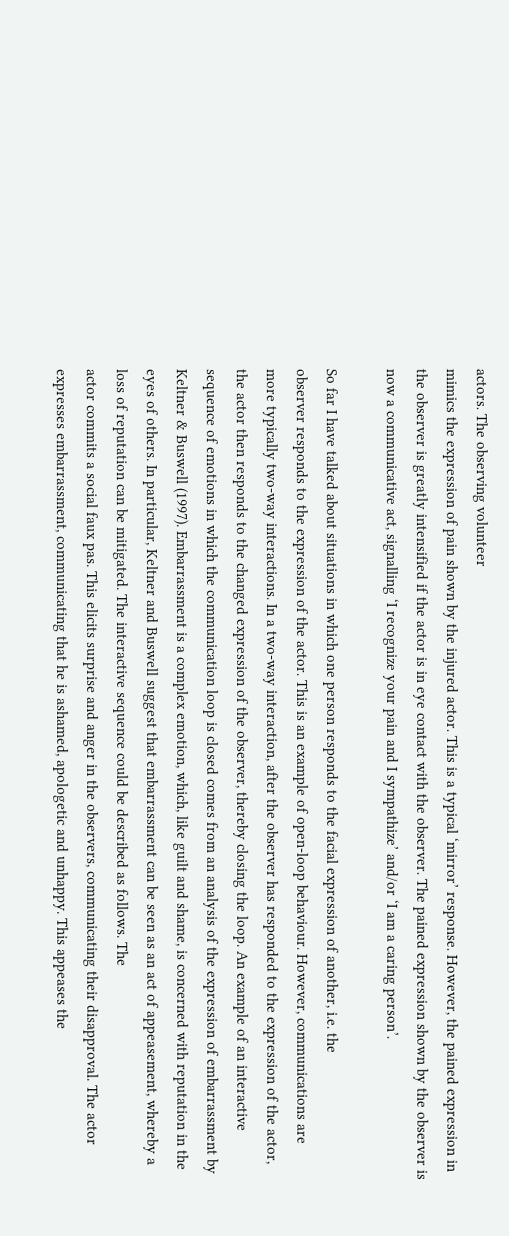actors. The observing volunteer
mimics the expression of pain shown by the injured actor. This is a typical ‘mirror’ response. However, the pained expression in the observer is greatly intensified if the actor is in eye contact with the observer. The pained expression shown by the observer is now a communicative act, signalling ‘I recognize your pain and I sympathize’ and/or ‘I am a caring person’.

So far I have talked about situations in which one person responds to the facial expression of another, i.e. the
observer responds to the expression of the actor. This is an example of open-loop behaviour. However, communications are more typically two-way interactions. In a two-way interaction, after the observer has responded to the expression of the actor, the actor then responds to the changed expression of the observer, thereby closing the loop. An example of an interactive sequence of emotions in which the communication loop is closed comes from an analysis of the expression of embarrassment by
Keltner & Buswell (1997). Embarrassment is a complex emotion, which, like guilt and shame, is concerned with reputation in the eyes of others. In particular, Keltner and Buswell suggest that embarrassment can be seen as an act of appeasement, whereby a loss of reputation can be mitigated. The interactive sequence could be described as follows. The
actor commits a social faux pas. This elicits surprise and anger in the observers, communicating their disapproval. The actor expresses embarrassment, communicating that he is ashamed, apologetic and unhappy. This appeases the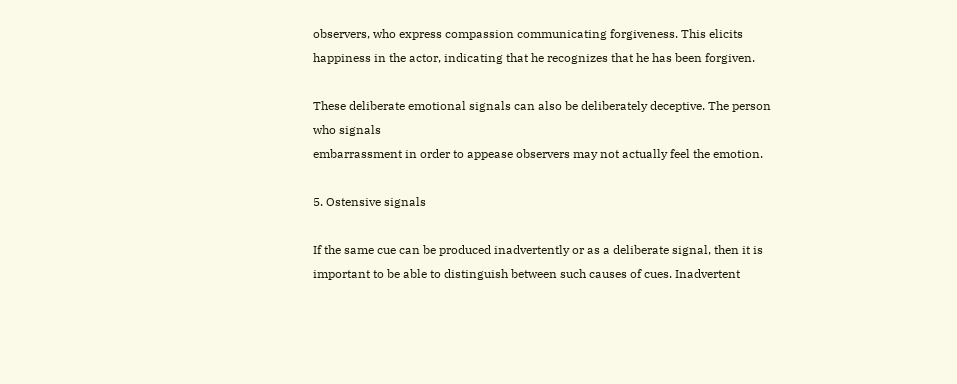observers, who express compassion communicating forgiveness. This elicits happiness in the actor, indicating that he recognizes that he has been forgiven.

These deliberate emotional signals can also be deliberately deceptive. The person who signals
embarrassment in order to appease observers may not actually feel the emotion.

5. Ostensive signals

If the same cue can be produced inadvertently or as a deliberate signal, then it is important to be able to distinguish between such causes of cues. Inadvertent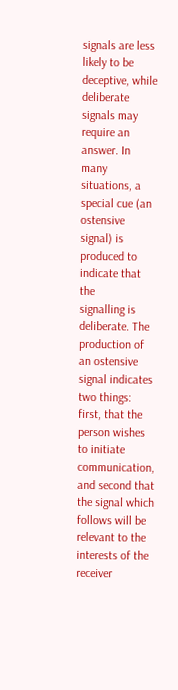signals are less likely to be deceptive, while deliberate signals may require an answer. In many situations, a special cue (an ostensive signal) is produced to indicate that the
signalling is deliberate. The production of an ostensive signal indicates two things: first, that the person wishes to initiate communication, and second that the signal which follows will be relevant to the interests of the receiver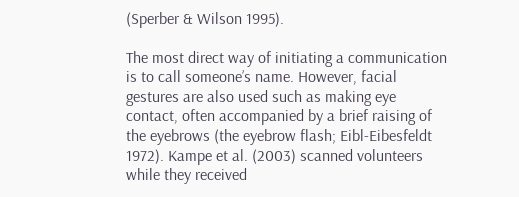(Sperber & Wilson 1995).

The most direct way of initiating a communication is to call someone’s name. However, facial
gestures are also used such as making eye contact, often accompanied by a brief raising of the eyebrows (the eyebrow flash; Eibl-Eibesfeldt 1972). Kampe et al. (2003) scanned volunteers while they received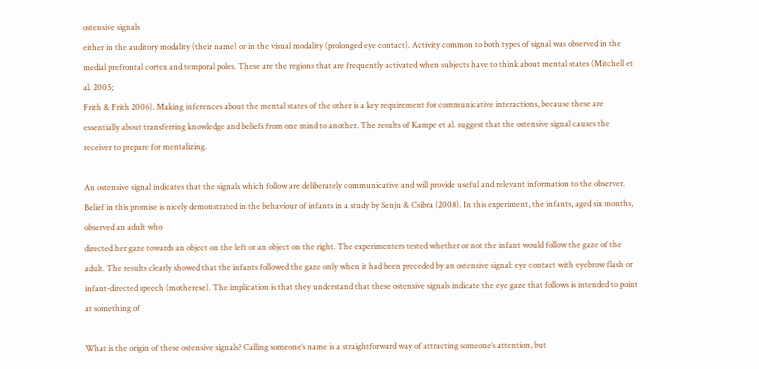ostensive signals
either in the auditory modality (their name) or in the visual modality (prolonged eye contact). Activity common to both types of signal was observed in the medial prefrontal cortex and temporal poles. These are the regions that are frequently activated when subjects have to think about mental states (Mitchell et al. 2005;
Frith & Frith 2006). Making inferences about the mental states of the other is a key requirement for communicative interactions, because these are essentially about transferring knowledge and beliefs from one mind to another. The results of Kampe et al. suggest that the ostensive signal causes the receiver to prepare for mentalizing.

An ostensive signal indicates that the signals which follow are deliberately communicative and will provide useful and relevant information to the observer. Belief in this promise is nicely demonstrated in the behaviour of infants in a study by Senju & Csibra (2008). In this experiment, the infants, aged six months, observed an adult who
directed her gaze towards an object on the left or an object on the right. The experimenters tested whether or not the infant would follow the gaze of the adult. The results clearly showed that the infants followed the gaze only when it had been preceded by an ostensive signal: eye contact with eyebrow flash or infant-directed speech (motherese). The implication is that they understand that these ostensive signals indicate the eye gaze that follows is intended to point at something of

What is the origin of these ostensive signals? Calling someone’s name is a straightforward way of attracting someone’s attention, but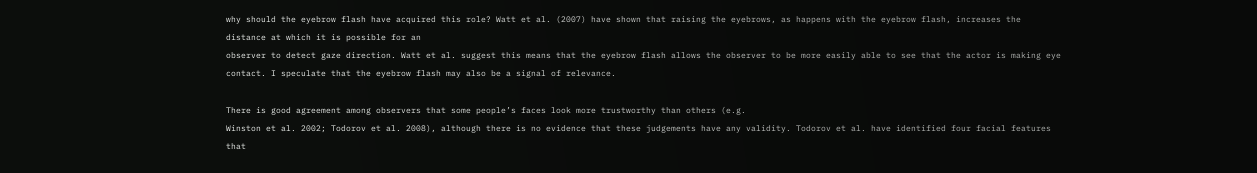why should the eyebrow flash have acquired this role? Watt et al. (2007) have shown that raising the eyebrows, as happens with the eyebrow flash, increases the distance at which it is possible for an
observer to detect gaze direction. Watt et al. suggest this means that the eyebrow flash allows the observer to be more easily able to see that the actor is making eye contact. I speculate that the eyebrow flash may also be a signal of relevance.

There is good agreement among observers that some people’s faces look more trustworthy than others (e.g.
Winston et al. 2002; Todorov et al. 2008), although there is no evidence that these judgements have any validity. Todorov et al. have identified four facial features that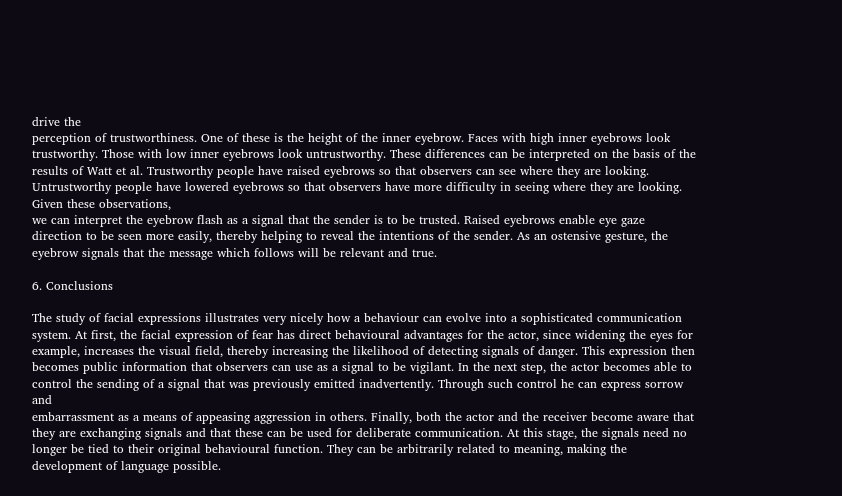drive the
perception of trustworthiness. One of these is the height of the inner eyebrow. Faces with high inner eyebrows look trustworthy. Those with low inner eyebrows look untrustworthy. These differences can be interpreted on the basis of the results of Watt et al. Trustworthy people have raised eyebrows so that observers can see where they are looking. Untrustworthy people have lowered eyebrows so that observers have more difficulty in seeing where they are looking. Given these observations,
we can interpret the eyebrow flash as a signal that the sender is to be trusted. Raised eyebrows enable eye gaze direction to be seen more easily, thereby helping to reveal the intentions of the sender. As an ostensive gesture, the eyebrow signals that the message which follows will be relevant and true.

6. Conclusions

The study of facial expressions illustrates very nicely how a behaviour can evolve into a sophisticated communication
system. At first, the facial expression of fear has direct behavioural advantages for the actor, since widening the eyes for example, increases the visual field, thereby increasing the likelihood of detecting signals of danger. This expression then becomes public information that observers can use as a signal to be vigilant. In the next step, the actor becomes able to control the sending of a signal that was previously emitted inadvertently. Through such control he can express sorrow and
embarrassment as a means of appeasing aggression in others. Finally, both the actor and the receiver become aware that they are exchanging signals and that these can be used for deliberate communication. At this stage, the signals need no longer be tied to their original behavioural function. They can be arbitrarily related to meaning, making the development of language possible.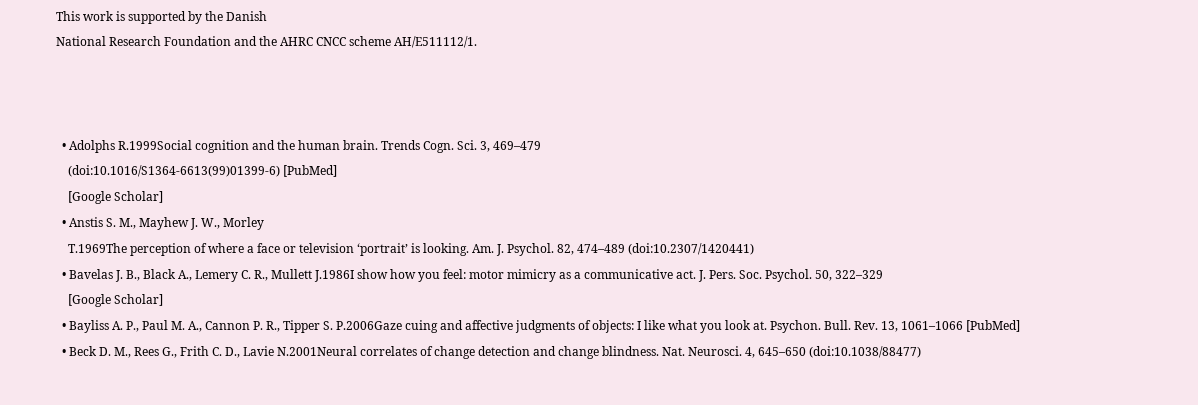This work is supported by the Danish
National Research Foundation and the AHRC CNCC scheme AH/E511112/1.



  • Adolphs R.1999Social cognition and the human brain. Trends Cogn. Sci. 3, 469–479
    (doi:10.1016/S1364-6613(99)01399-6) [PubMed]
    [Google Scholar]
  • Anstis S. M., Mayhew J. W., Morley
    T.1969The perception of where a face or television ‘portrait’ is looking. Am. J. Psychol. 82, 474–489 (doi:10.2307/1420441)
  • Bavelas J. B., Black A., Lemery C. R., Mullett J.1986I show how you feel: motor mimicry as a communicative act. J. Pers. Soc. Psychol. 50, 322–329
    [Google Scholar]
  • Bayliss A. P., Paul M. A., Cannon P. R., Tipper S. P.2006Gaze cuing and affective judgments of objects: I like what you look at. Psychon. Bull. Rev. 13, 1061–1066 [PubMed]
  • Beck D. M., Rees G., Frith C. D., Lavie N.2001Neural correlates of change detection and change blindness. Nat. Neurosci. 4, 645–650 (doi:10.1038/88477)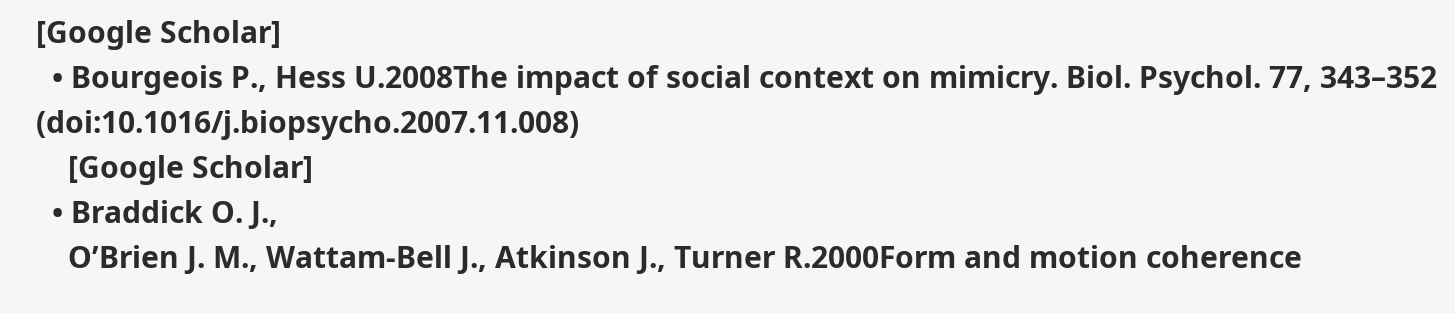[Google Scholar]
  • Bourgeois P., Hess U.2008The impact of social context on mimicry. Biol. Psychol. 77, 343–352 (doi:10.1016/j.biopsycho.2007.11.008)
    [Google Scholar]
  • Braddick O. J.,
    O’Brien J. M., Wattam-Bell J., Atkinson J., Turner R.2000Form and motion coherence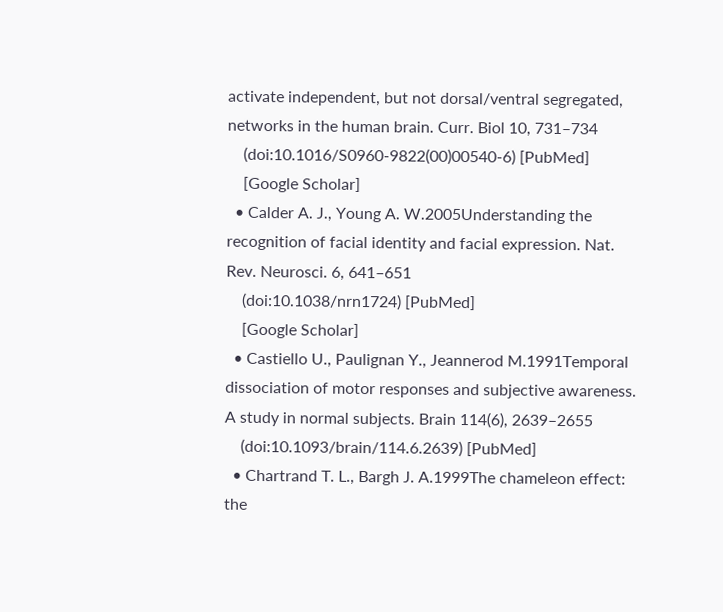activate independent, but not dorsal/ventral segregated, networks in the human brain. Curr. Biol 10, 731–734
    (doi:10.1016/S0960-9822(00)00540-6) [PubMed]
    [Google Scholar]
  • Calder A. J., Young A. W.2005Understanding the recognition of facial identity and facial expression. Nat. Rev. Neurosci. 6, 641–651
    (doi:10.1038/nrn1724) [PubMed]
    [Google Scholar]
  • Castiello U., Paulignan Y., Jeannerod M.1991Temporal dissociation of motor responses and subjective awareness. A study in normal subjects. Brain 114(6), 2639–2655
    (doi:10.1093/brain/114.6.2639) [PubMed]
  • Chartrand T. L., Bargh J. A.1999The chameleon effect: the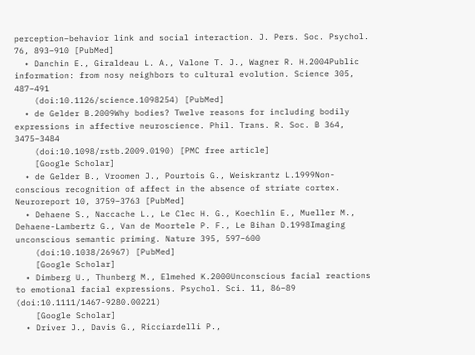perception–behavior link and social interaction. J. Pers. Soc. Psychol. 76, 893–910 [PubMed]
  • Danchin E., Giraldeau L. A., Valone T. J., Wagner R. H.2004Public information: from nosy neighbors to cultural evolution. Science 305, 487–491
    (doi:10.1126/science.1098254) [PubMed]
  • de Gelder B.2009Why bodies? Twelve reasons for including bodily expressions in affective neuroscience. Phil. Trans. R. Soc. B 364, 3475–3484
    (doi:10.1098/rstb.2009.0190) [PMC free article]
    [Google Scholar]
  • de Gelder B., Vroomen J., Pourtois G., Weiskrantz L.1999Non-conscious recognition of affect in the absence of striate cortex. Neuroreport 10, 3759–3763 [PubMed]
  • Dehaene S., Naccache L., Le Clec H. G., Koechlin E., Mueller M., Dehaene-Lambertz G., Van de Moortele P. F., Le Bihan D.1998Imaging unconscious semantic priming. Nature 395, 597–600
    (doi:10.1038/26967) [PubMed]
    [Google Scholar]
  • Dimberg U., Thunberg M., Elmehed K.2000Unconscious facial reactions to emotional facial expressions. Psychol. Sci. 11, 86–89 (doi:10.1111/1467-9280.00221)
    [Google Scholar]
  • Driver J., Davis G., Ricciardelli P.,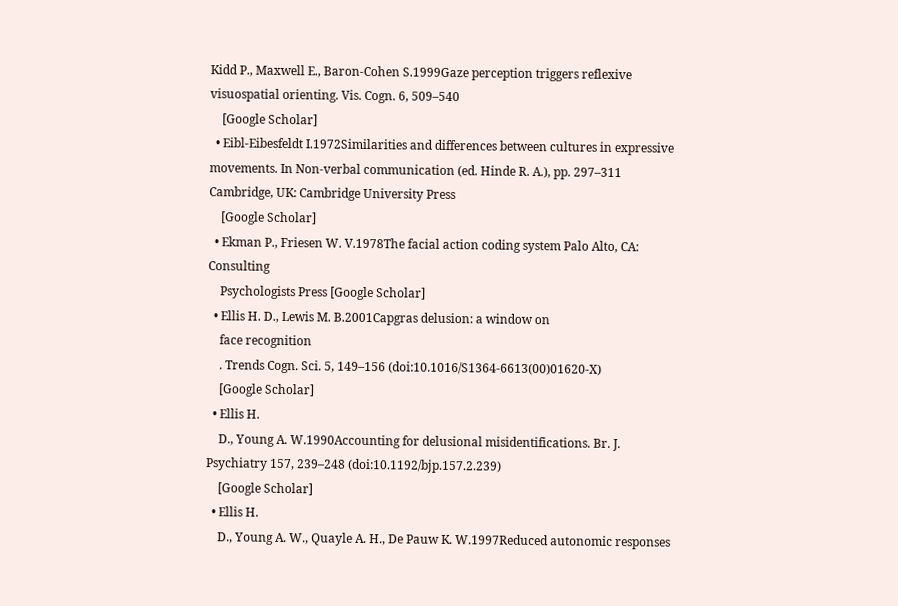Kidd P., Maxwell E., Baron-Cohen S.1999Gaze perception triggers reflexive visuospatial orienting. Vis. Cogn. 6, 509–540
    [Google Scholar]
  • Eibl-Eibesfeldt I.1972Similarities and differences between cultures in expressive movements. In Non-verbal communication (ed. Hinde R. A.), pp. 297–311 Cambridge, UK: Cambridge University Press
    [Google Scholar]
  • Ekman P., Friesen W. V.1978The facial action coding system Palo Alto, CA: Consulting
    Psychologists Press [Google Scholar]
  • Ellis H. D., Lewis M. B.2001Capgras delusion: a window on
    face recognition
    . Trends Cogn. Sci. 5, 149–156 (doi:10.1016/S1364-6613(00)01620-X)
    [Google Scholar]
  • Ellis H.
    D., Young A. W.1990Accounting for delusional misidentifications. Br. J. Psychiatry 157, 239–248 (doi:10.1192/bjp.157.2.239)
    [Google Scholar]
  • Ellis H.
    D., Young A. W., Quayle A. H., De Pauw K. W.1997Reduced autonomic responses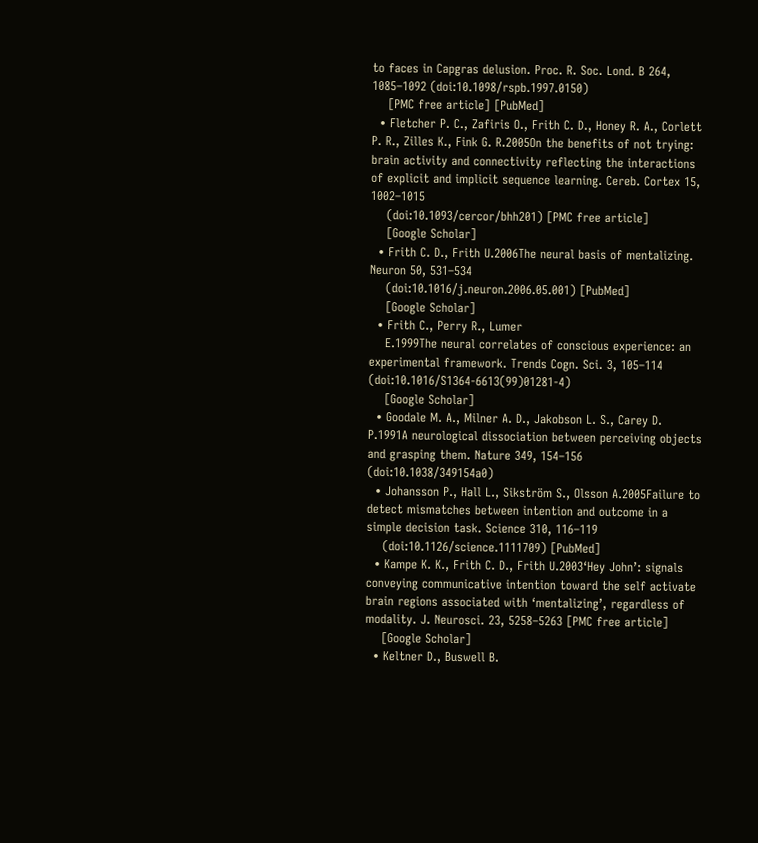to faces in Capgras delusion. Proc. R. Soc. Lond. B 264, 1085–1092 (doi:10.1098/rspb.1997.0150)
    [PMC free article] [PubMed]
  • Fletcher P. C., Zafiris O., Frith C. D., Honey R. A., Corlett P. R., Zilles K., Fink G. R.2005On the benefits of not trying: brain activity and connectivity reflecting the interactions of explicit and implicit sequence learning. Cereb. Cortex 15, 1002–1015
    (doi:10.1093/cercor/bhh201) [PMC free article]
    [Google Scholar]
  • Frith C. D., Frith U.2006The neural basis of mentalizing. Neuron 50, 531–534
    (doi:10.1016/j.neuron.2006.05.001) [PubMed]
    [Google Scholar]
  • Frith C., Perry R., Lumer
    E.1999The neural correlates of conscious experience: an experimental framework. Trends Cogn. Sci. 3, 105–114 (doi:10.1016/S1364-6613(99)01281-4)
    [Google Scholar]
  • Goodale M. A., Milner A. D., Jakobson L. S., Carey D. P.1991A neurological dissociation between perceiving objects and grasping them. Nature 349, 154–156 (doi:10.1038/349154a0)
  • Johansson P., Hall L., Sikström S., Olsson A.2005Failure to detect mismatches between intention and outcome in a simple decision task. Science 310, 116–119
    (doi:10.1126/science.1111709) [PubMed]
  • Kampe K. K., Frith C. D., Frith U.2003‘Hey John’: signals conveying communicative intention toward the self activate brain regions associated with ‘mentalizing’, regardless of modality. J. Neurosci. 23, 5258–5263 [PMC free article]
    [Google Scholar]
  • Keltner D., Buswell B.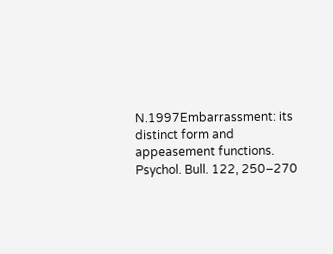N.1997Embarrassment: its distinct form and appeasement functions. Psychol. Bull. 122, 250–270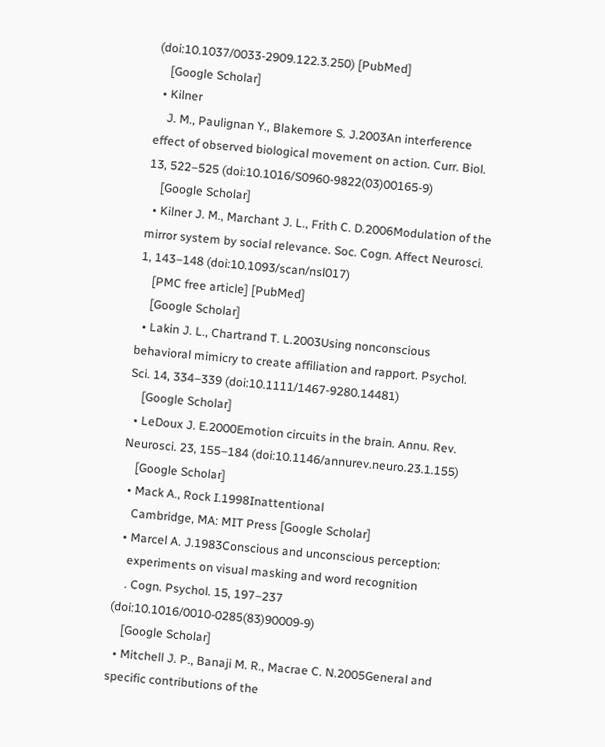(doi:10.1037/0033-2909.122.3.250) [PubMed]
    [Google Scholar]
  • Kilner
    J. M., Paulignan Y., Blakemore S. J.2003An interference effect of observed biological movement on action. Curr. Biol. 13, 522–525 (doi:10.1016/S0960-9822(03)00165-9)
    [Google Scholar]
  • Kilner J. M., Marchant J. L., Frith C. D.2006Modulation of the mirror system by social relevance. Soc. Cogn. Affect Neurosci. 1, 143–148 (doi:10.1093/scan/nsl017)
    [PMC free article] [PubMed]
    [Google Scholar]
  • Lakin J. L., Chartrand T. L.2003Using nonconscious behavioral mimicry to create affiliation and rapport. Psychol. Sci. 14, 334–339 (doi:10.1111/1467-9280.14481)
    [Google Scholar]
  • LeDoux J. E.2000Emotion circuits in the brain. Annu. Rev. Neurosci. 23, 155–184 (doi:10.1146/annurev.neuro.23.1.155)
    [Google Scholar]
  • Mack A., Rock I.1998Inattentional
    Cambridge, MA: MIT Press [Google Scholar]
  • Marcel A. J.1983Conscious and unconscious perception:
    experiments on visual masking and word recognition
    . Cogn. Psychol. 15, 197–237 (doi:10.1016/0010-0285(83)90009-9)
    [Google Scholar]
  • Mitchell J. P., Banaji M. R., Macrae C. N.2005General and specific contributions of the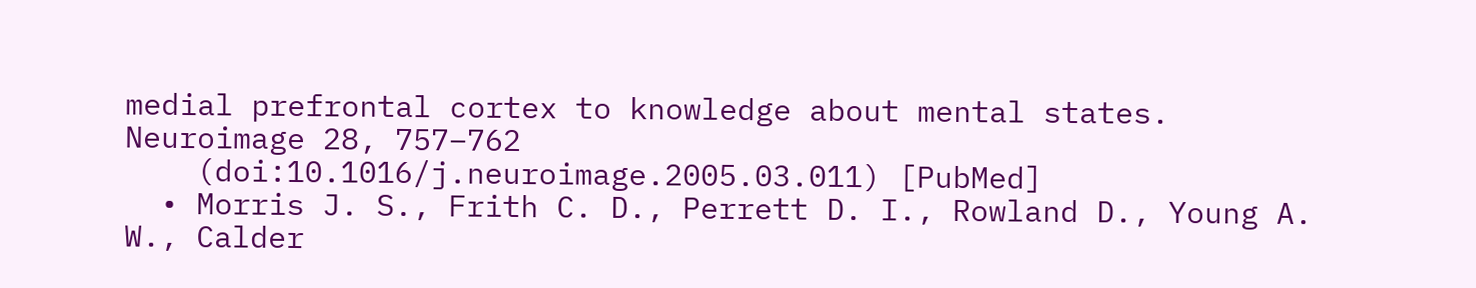medial prefrontal cortex to knowledge about mental states. Neuroimage 28, 757–762
    (doi:10.1016/j.neuroimage.2005.03.011) [PubMed]
  • Morris J. S., Frith C. D., Perrett D. I., Rowland D., Young A. W., Calder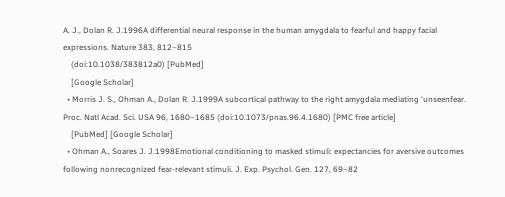A. J., Dolan R. J.1996A differential neural response in the human amygdala to fearful and happy facial expressions. Nature 383, 812–815
    (doi:10.1038/383812a0) [PubMed]
    [Google Scholar]
  • Morris J. S., Ohman A., Dolan R. J.1999A subcortical pathway to the right amygdala mediating ‘unseenfear. Proc. Natl Acad. Sci. USA 96, 1680–1685 (doi:10.1073/pnas.96.4.1680) [PMC free article]
    [PubMed] [Google Scholar]
  • Ohman A., Soares J. J.1998Emotional conditioning to masked stimuli: expectancies for aversive outcomes following nonrecognized fear-relevant stimuli. J. Exp. Psychol. Gen. 127, 69–82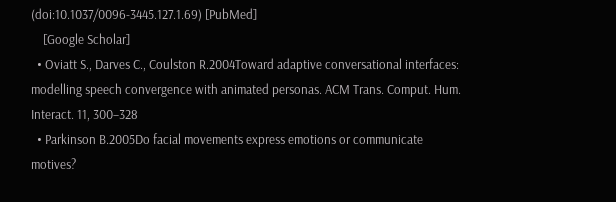(doi:10.1037/0096-3445.127.1.69) [PubMed]
    [Google Scholar]
  • Oviatt S., Darves C., Coulston R.2004Toward adaptive conversational interfaces: modelling speech convergence with animated personas. ACM Trans. Comput. Hum. Interact. 11, 300–328
  • Parkinson B.2005Do facial movements express emotions or communicate motives?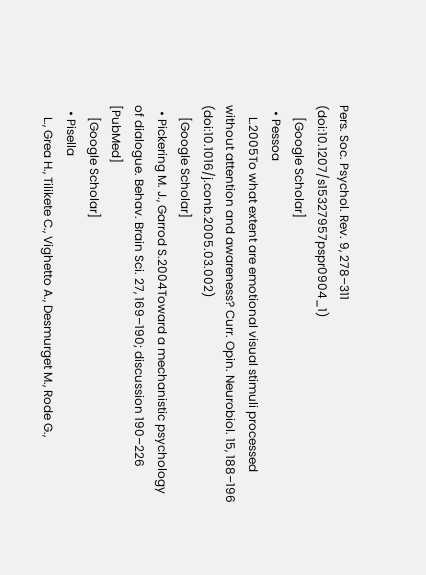Pers. Soc. Psychol. Rev. 9, 278–311 (doi:10.1207/s15327957pspr0904_1)
    [Google Scholar]
  • Pessoa
    L.2005To what extent are emotional visual stimuli processed without attention and awareness? Curr. Opin. Neurobiol. 15, 188–196 (doi:10.1016/j.conb.2005.03.002)
    [Google Scholar]
  • Pickering M. J., Garrod S.2004Toward a mechanistic psychology of dialogue. Behav. Brain Sci. 27, 169–190; discussion 190–226 [PubMed]
    [Google Scholar]
  • Pisella
    L., Grea H., Tilikete C., Vighetto A., Desmurget M., Rode G.,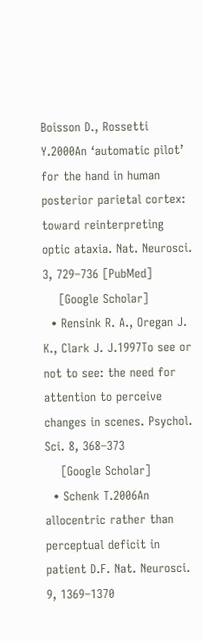Boisson D., Rossetti Y.2000An ‘automatic pilot’ for the hand in human posterior parietal cortex: toward reinterpreting optic ataxia. Nat. Neurosci. 3, 729–736 [PubMed]
    [Google Scholar]
  • Rensink R. A., Oregan J. K., Clark J. J.1997To see or not to see: the need for attention to perceive changes in scenes. Psychol. Sci. 8, 368–373
    [Google Scholar]
  • Schenk T.2006An allocentric rather than perceptual deficit in patient D.F. Nat. Neurosci. 9, 1369–1370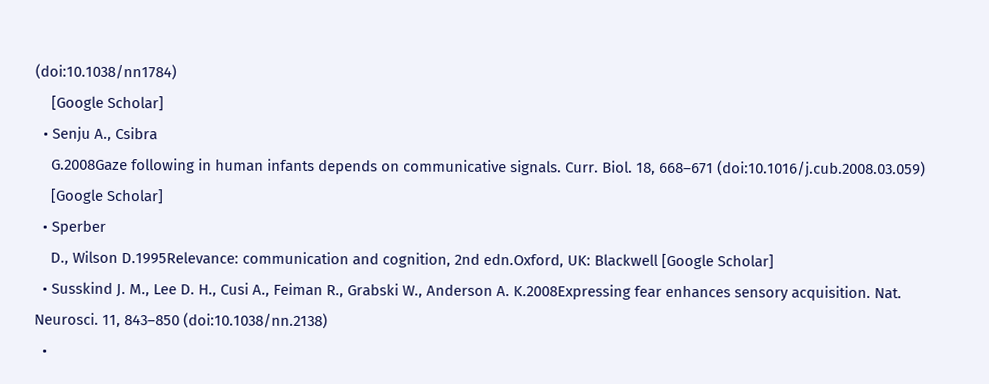(doi:10.1038/nn1784)
    [Google Scholar]
  • Senju A., Csibra
    G.2008Gaze following in human infants depends on communicative signals. Curr. Biol. 18, 668–671 (doi:10.1016/j.cub.2008.03.059)
    [Google Scholar]
  • Sperber
    D., Wilson D.1995Relevance: communication and cognition, 2nd edn.Oxford, UK: Blackwell [Google Scholar]
  • Susskind J. M., Lee D. H., Cusi A., Feiman R., Grabski W., Anderson A. K.2008Expressing fear enhances sensory acquisition. Nat. Neurosci. 11, 843–850 (doi:10.1038/nn.2138)
  •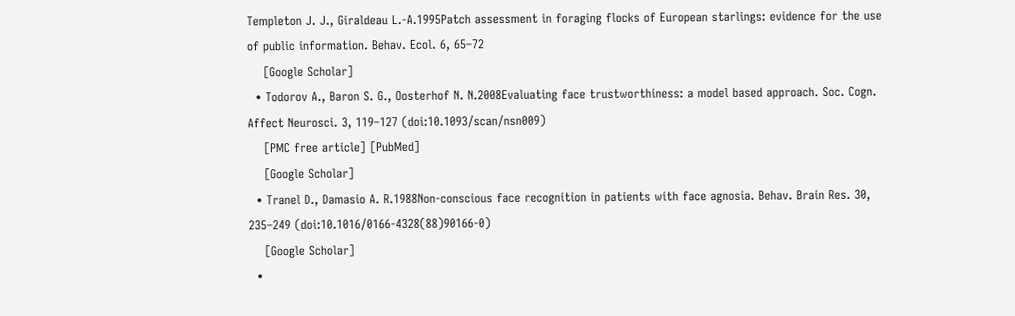Templeton J. J., Giraldeau L.-A.1995Patch assessment in foraging flocks of European starlings: evidence for the use of public information. Behav. Ecol. 6, 65–72
    [Google Scholar]
  • Todorov A., Baron S. G., Oosterhof N. N.2008Evaluating face trustworthiness: a model based approach. Soc. Cogn. Affect Neurosci. 3, 119–127 (doi:10.1093/scan/nsn009)
    [PMC free article] [PubMed]
    [Google Scholar]
  • Tranel D., Damasio A. R.1988Non-conscious face recognition in patients with face agnosia. Behav. Brain Res. 30, 235–249 (doi:10.1016/0166-4328(88)90166-0)
    [Google Scholar]
  •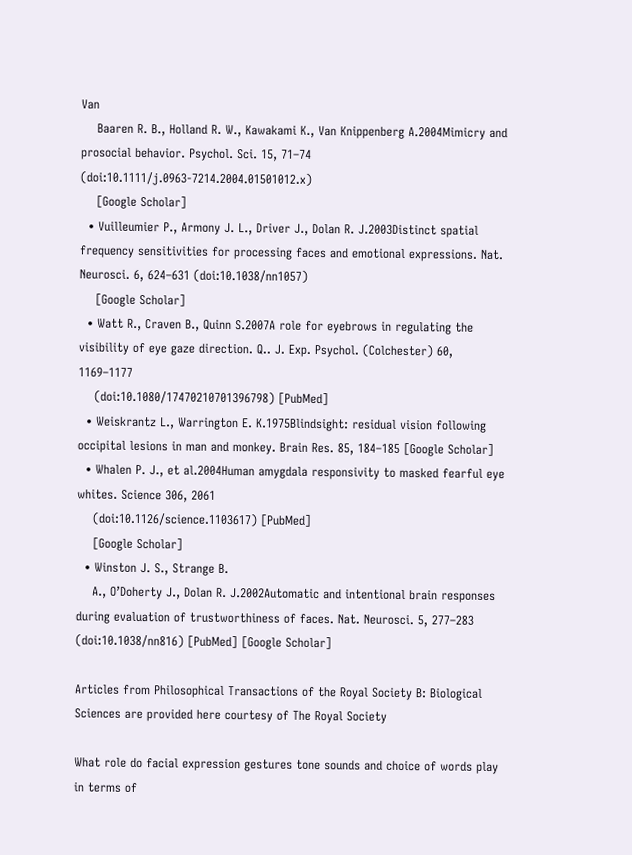Van
    Baaren R. B., Holland R. W., Kawakami K., Van Knippenberg A.2004Mimicry and prosocial behavior. Psychol. Sci. 15, 71–74 (doi:10.1111/j.0963-7214.2004.01501012.x)
    [Google Scholar]
  • Vuilleumier P., Armony J. L., Driver J., Dolan R. J.2003Distinct spatial frequency sensitivities for processing faces and emotional expressions. Nat. Neurosci. 6, 624–631 (doi:10.1038/nn1057)
    [Google Scholar]
  • Watt R., Craven B., Quinn S.2007A role for eyebrows in regulating the visibility of eye gaze direction. Q.. J. Exp. Psychol. (Colchester) 60, 1169–1177
    (doi:10.1080/17470210701396798) [PubMed]
  • Weiskrantz L., Warrington E. K.1975Blindsight: residual vision following occipital lesions in man and monkey. Brain Res. 85, 184–185 [Google Scholar]
  • Whalen P. J., et al.2004Human amygdala responsivity to masked fearful eye whites. Science 306, 2061
    (doi:10.1126/science.1103617) [PubMed]
    [Google Scholar]
  • Winston J. S., Strange B.
    A., O’Doherty J., Dolan R. J.2002Automatic and intentional brain responses during evaluation of trustworthiness of faces. Nat. Neurosci. 5, 277–283 (doi:10.1038/nn816) [PubMed] [Google Scholar]

Articles from Philosophical Transactions of the Royal Society B: Biological Sciences are provided here courtesy of The Royal Society

What role do facial expression gestures tone sounds and choice of words play in terms of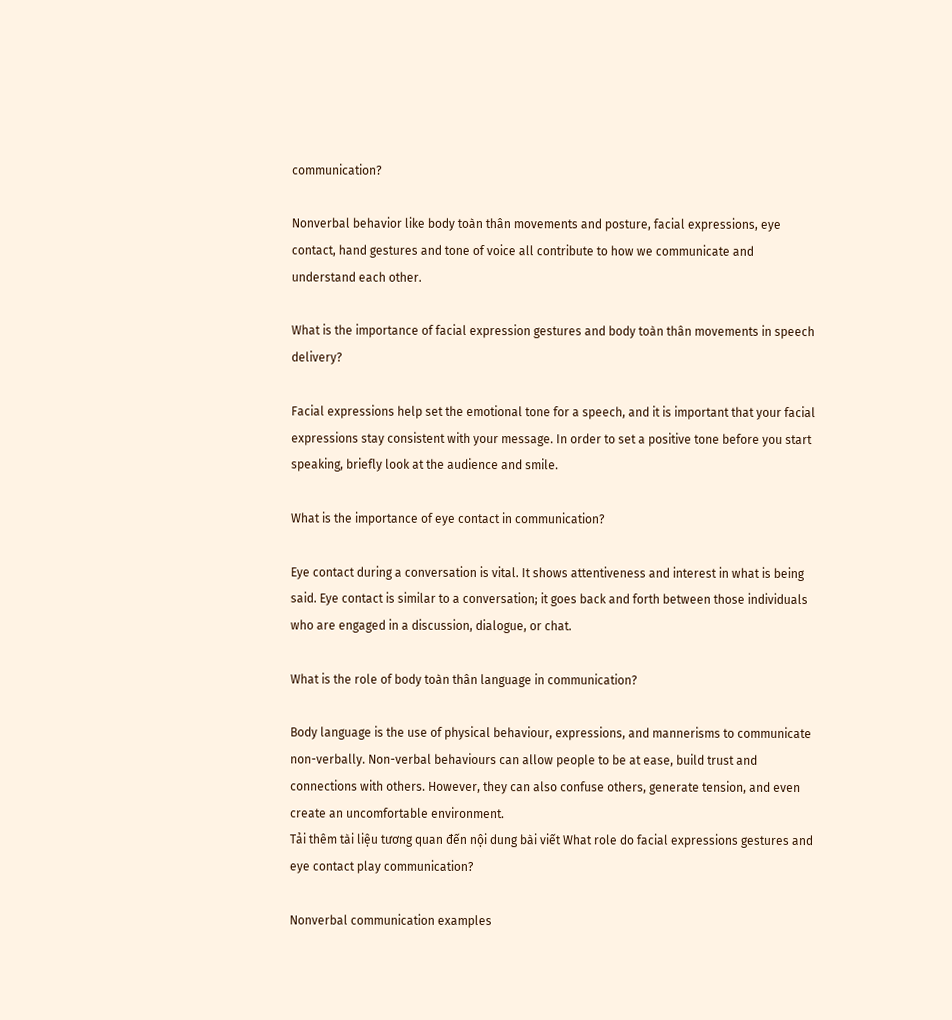communication?

Nonverbal behavior like body toàn thân movements and posture, facial expressions, eye contact, hand gestures and tone of voice all contribute to how we communicate and understand each other.

What is the importance of facial expression gestures and body toàn thân movements in speech delivery?

Facial expressions help set the emotional tone for a speech, and it is important that your facial expressions stay consistent with your message. In order to set a positive tone before you start speaking, briefly look at the audience and smile.

What is the importance of eye contact in communication?

Eye contact during a conversation is vital. It shows attentiveness and interest in what is being said. Eye contact is similar to a conversation; it goes back and forth between those individuals who are engaged in a discussion, dialogue, or chat.

What is the role of body toàn thân language in communication?

Body language is the use of physical behaviour, expressions, and mannerisms to communicate non-verbally. Non-verbal behaviours can allow people to be at ease, build trust and connections with others. However, they can also confuse others, generate tension, and even create an uncomfortable environment.
Tải thêm tài liệu tương quan đến nội dung bài viết What role do facial expressions gestures and eye contact play communication?

Nonverbal communication examples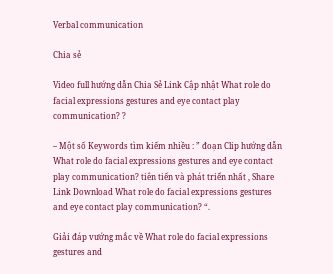Verbal communication

Chia sẻ

Video full hướng dẫn Chia Sẻ Link Cập nhật What role do facial expressions gestures and eye contact play communication? ?

– Một số Keywords tìm kiếm nhiều : ” đoạn Clip hướng dẫn What role do facial expressions gestures and eye contact play communication? tiên tiến và phát triển nhất , Share Link Download What role do facial expressions gestures and eye contact play communication? “.

Giải đáp vướng mắc về What role do facial expressions gestures and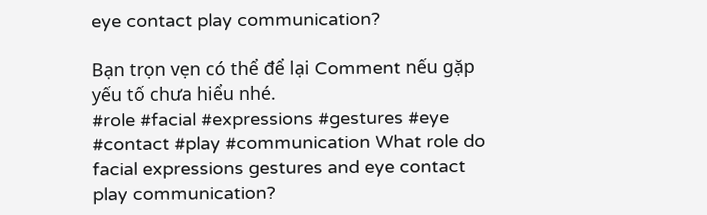eye contact play communication?

Bạn trọn vẹn có thể để lại Comment nếu gặp yếu tố chưa hiểu nhé.
#role #facial #expressions #gestures #eye #contact #play #communication What role do facial expressions gestures and eye contact play communication?